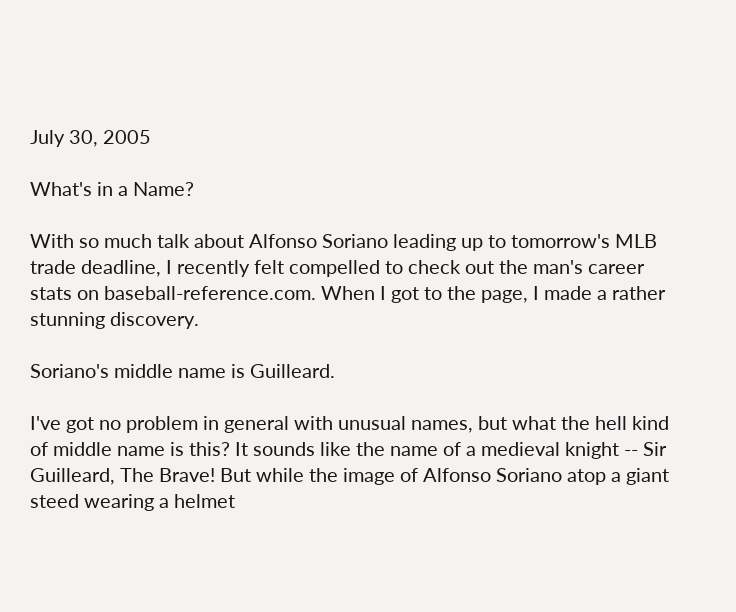July 30, 2005

What's in a Name?

With so much talk about Alfonso Soriano leading up to tomorrow's MLB trade deadline, I recently felt compelled to check out the man's career stats on baseball-reference.com. When I got to the page, I made a rather stunning discovery.

Soriano's middle name is Guilleard.

I've got no problem in general with unusual names, but what the hell kind of middle name is this? It sounds like the name of a medieval knight -- Sir Guilleard, The Brave! But while the image of Alfonso Soriano atop a giant steed wearing a helmet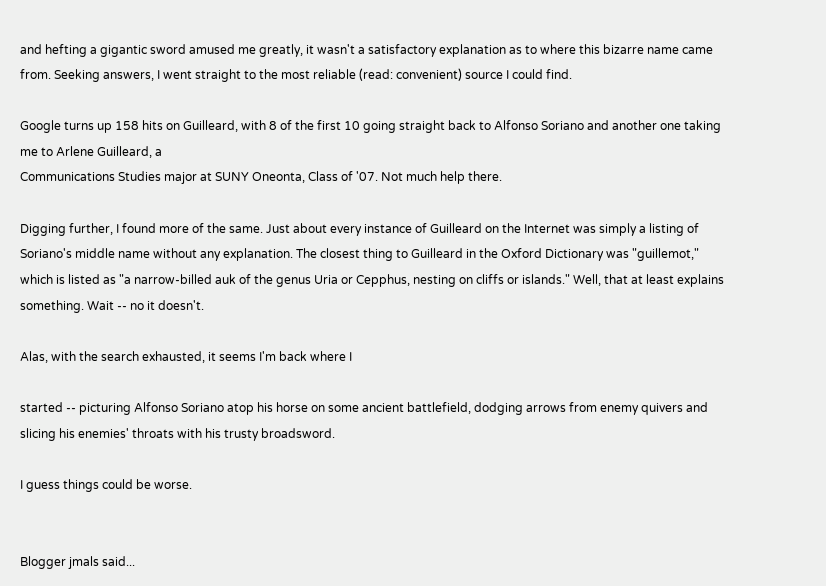and hefting a gigantic sword amused me greatly, it wasn't a satisfactory explanation as to where this bizarre name came from. Seeking answers, I went straight to the most reliable (read: convenient) source I could find.

Google turns up 158 hits on Guilleard, with 8 of the first 10 going straight back to Alfonso Soriano and another one taking me to Arlene Guilleard, a
Communications Studies major at SUNY Oneonta, Class of '07. Not much help there.

Digging further, I found more of the same. Just about every instance of Guilleard on the Internet was simply a listing of Soriano's middle name without any explanation. The closest thing to Guilleard in the Oxford Dictionary was "guillemot," which is listed as "a narrow-billed auk of the genus Uria or Cepphus, nesting on cliffs or islands." Well, that at least explains something. Wait -- no it doesn't.

Alas, with the search exhausted, it seems I'm back where I

started -- picturing Alfonso Soriano atop his horse on some ancient battlefield, dodging arrows from enemy quivers and slicing his enemies' throats with his trusty broadsword.

I guess things could be worse.


Blogger jmals said...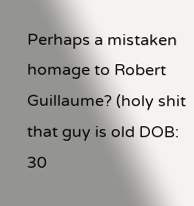Perhaps a mistaken homage to Robert Guillaume? (holy shit that guy is old DOB: 30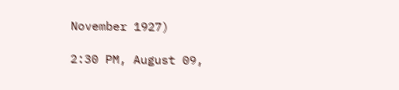November 1927)

2:30 PM, August 09,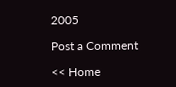2005

Post a Comment

<< Home